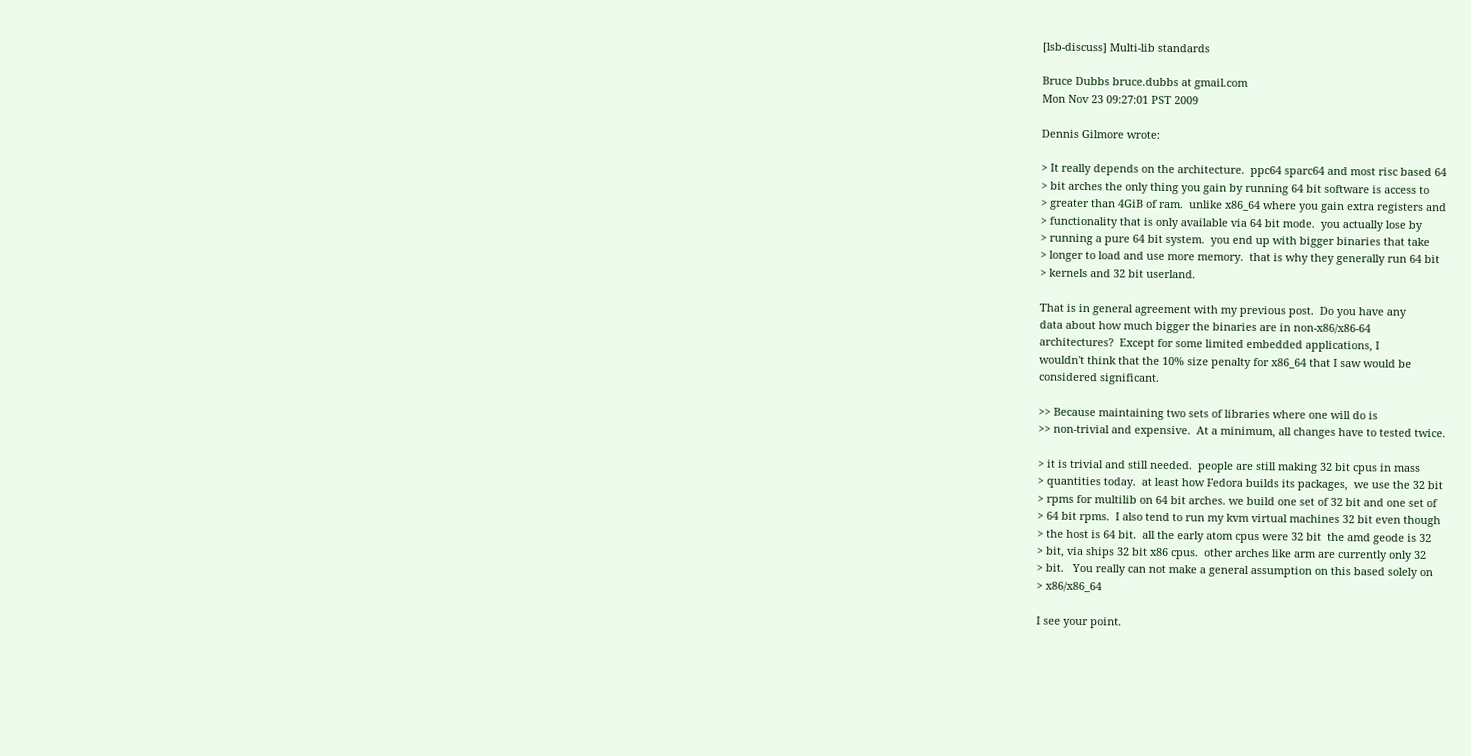[lsb-discuss] Multi-lib standards

Bruce Dubbs bruce.dubbs at gmail.com
Mon Nov 23 09:27:01 PST 2009

Dennis Gilmore wrote:

> It really depends on the architecture.  ppc64 sparc64 and most risc based 64
> bit arches the only thing you gain by running 64 bit software is access to
> greater than 4GiB of ram.  unlike x86_64 where you gain extra registers and
> functionality that is only available via 64 bit mode.  you actually lose by
> running a pure 64 bit system.  you end up with bigger binaries that take
> longer to load and use more memory.  that is why they generally run 64 bit
> kernels and 32 bit userland.

That is in general agreement with my previous post.  Do you have any
data about how much bigger the binaries are in non-x86/x86-64
architectures?  Except for some limited embedded applications, I
wouldn't think that the 10% size penalty for x86_64 that I saw would be
considered significant.

>> Because maintaining two sets of libraries where one will do is
>> non-trivial and expensive.  At a minimum, all changes have to tested twice.

> it is trivial and still needed.  people are still making 32 bit cpus in mass
> quantities today.  at least how Fedora builds its packages,  we use the 32 bit
> rpms for multilib on 64 bit arches. we build one set of 32 bit and one set of
> 64 bit rpms.  I also tend to run my kvm virtual machines 32 bit even though
> the host is 64 bit.  all the early atom cpus were 32 bit  the amd geode is 32
> bit, via ships 32 bit x86 cpus.  other arches like arm are currently only 32
> bit.   You really can not make a general assumption on this based solely on
> x86/x86_64

I see your point.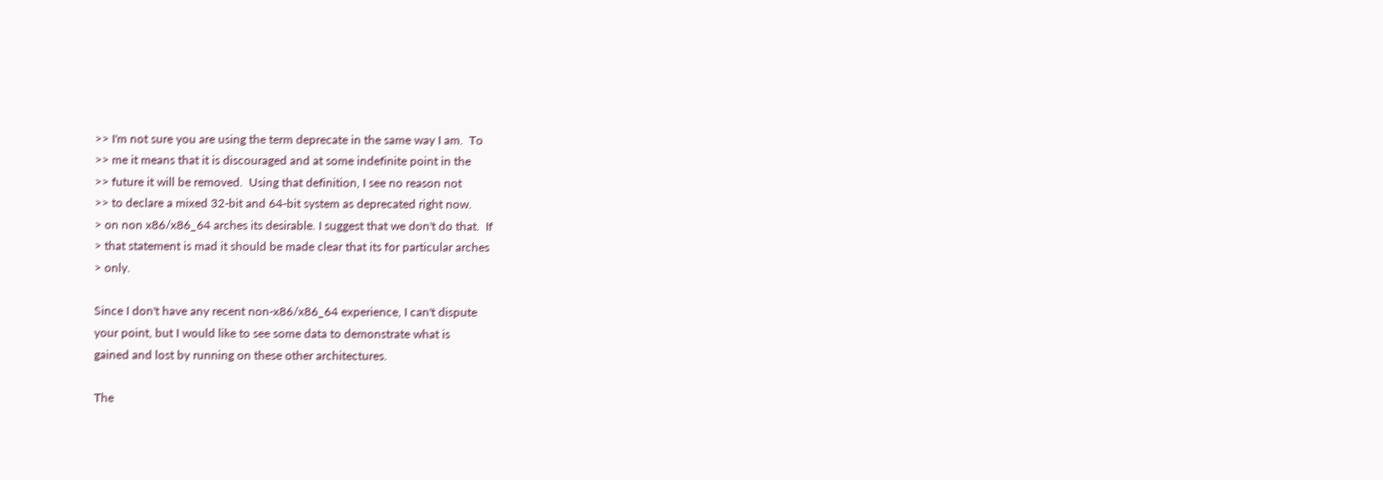>> I'm not sure you are using the term deprecate in the same way I am.  To
>> me it means that it is discouraged and at some indefinite point in the
>> future it will be removed.  Using that definition, I see no reason not
>> to declare a mixed 32-bit and 64-bit system as deprecated right now.
> on non x86/x86_64 arches its desirable. I suggest that we don't do that.  If
> that statement is mad it should be made clear that its for particular arches
> only.

Since I don't have any recent non-x86/x86_64 experience, I can't dispute
your point, but I would like to see some data to demonstrate what is
gained and lost by running on these other architectures.

The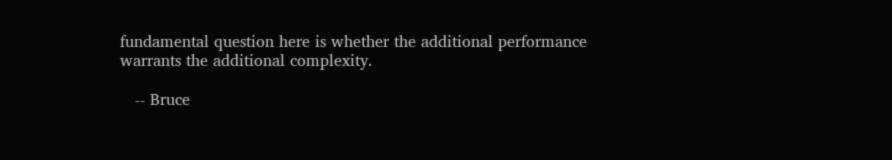fundamental question here is whether the additional performance
warrants the additional complexity.

   -- Bruce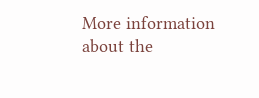More information about the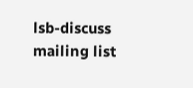lsb-discuss mailing list